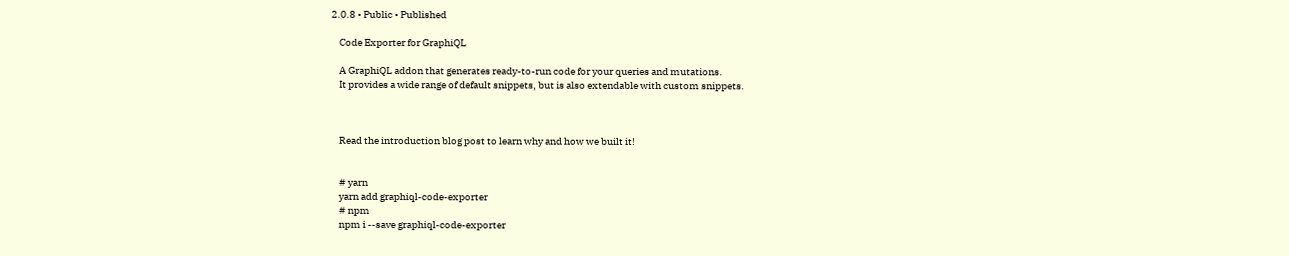2.0.8 • Public • Published

    Code Exporter for GraphiQL

    A GraphiQL addon that generates ready-to-run code for your queries and mutations.
    It provides a wide range of default snippets, but is also extendable with custom snippets.



    Read the introduction blog post to learn why and how we built it!


    # yarn
    yarn add graphiql-code-exporter
    # npm
    npm i --save graphiql-code-exporter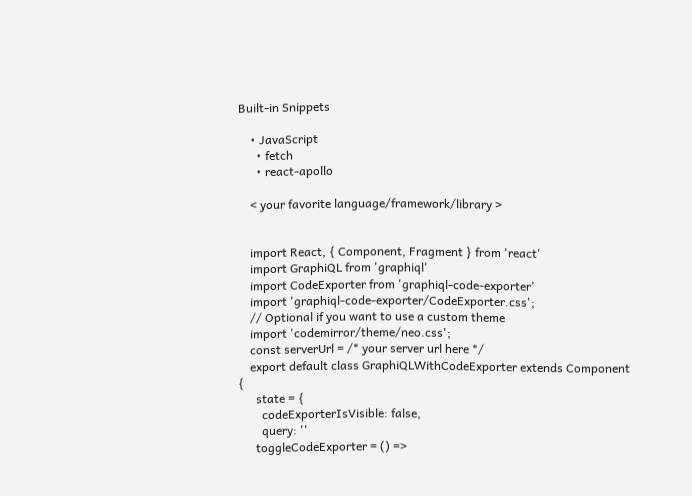Built-in Snippets

    • JavaScript
      • fetch
      • react-apollo

    < your favorite language/framework/library >


    import React, { Component, Fragment } from 'react'
    import GraphiQL from 'graphiql'
    import CodeExporter from 'graphiql-code-exporter'
    import 'graphiql-code-exporter/CodeExporter.css';
    // Optional if you want to use a custom theme
    import 'codemirror/theme/neo.css';
    const serverUrl = /* your server url here */
    export default class GraphiQLWithCodeExporter extends Component {
      state = {
        codeExporterIsVisible: false,
        query: ''
      toggleCodeExporter = () =>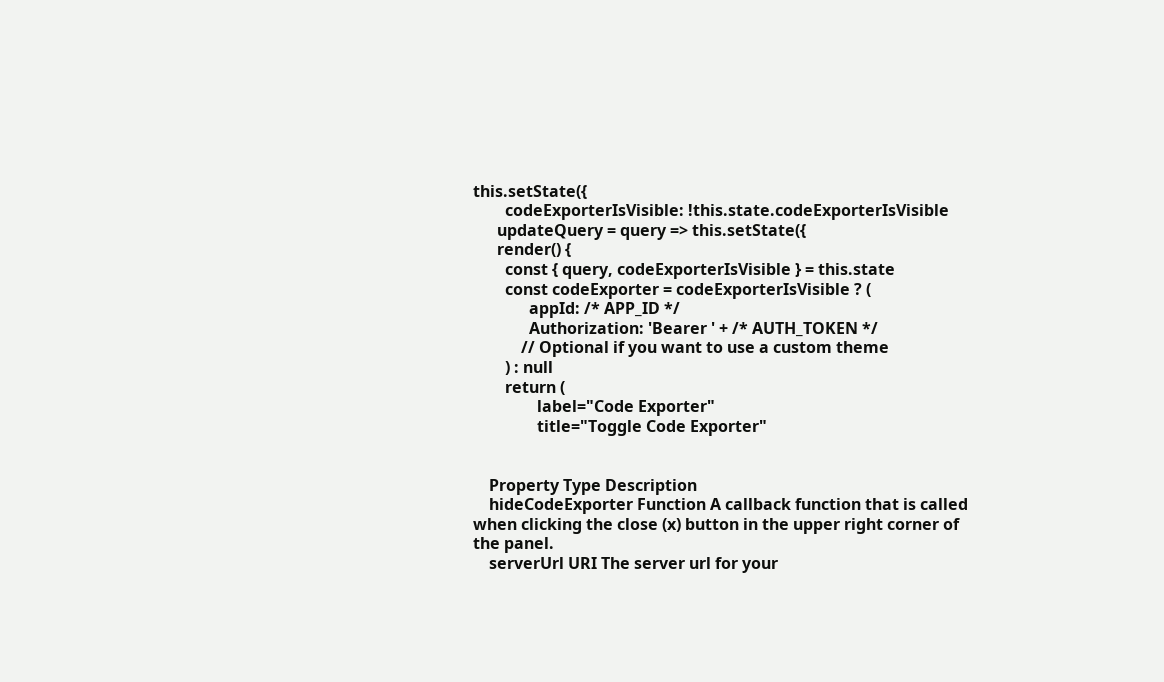this.setState({
        codeExporterIsVisible: !this.state.codeExporterIsVisible
      updateQuery = query => this.setState({
      render() {
        const { query, codeExporterIsVisible } = this.state
        const codeExporter = codeExporterIsVisible ? (
              appId: /* APP_ID */
              Authorization: 'Bearer ' + /* AUTH_TOKEN */
            // Optional if you want to use a custom theme
        ) : null
        return (
                label="Code Exporter"
                title="Toggle Code Exporter"


    Property Type Description
    hideCodeExporter Function A callback function that is called when clicking the close (x) button in the upper right corner of the panel.
    serverUrl URI The server url for your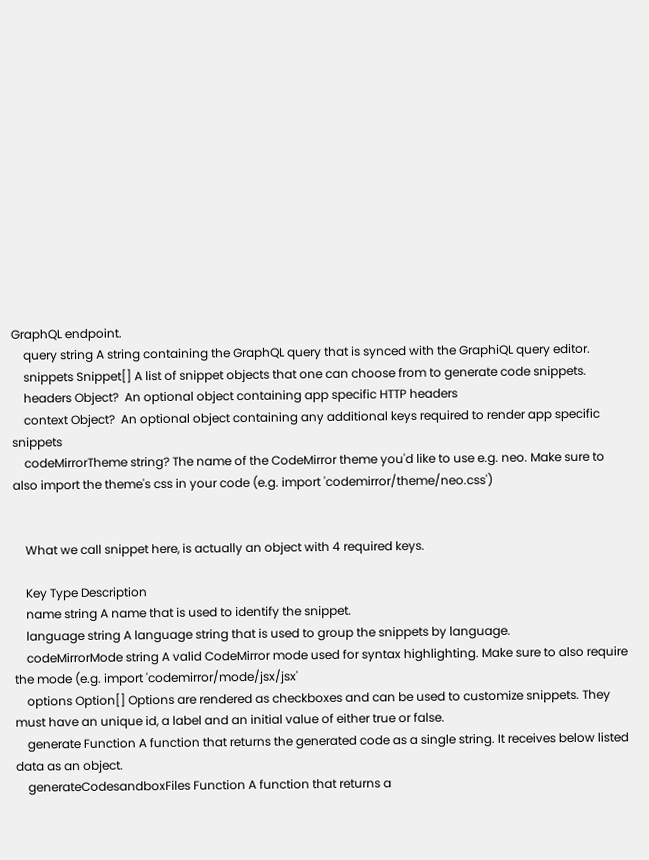GraphQL endpoint.
    query string A string containing the GraphQL query that is synced with the GraphiQL query editor.
    snippets Snippet[] A list of snippet objects that one can choose from to generate code snippets.
    headers Object?  An optional object containing app specific HTTP headers
    context Object?  An optional object containing any additional keys required to render app specific snippets
    codeMirrorTheme string? The name of the CodeMirror theme you'd like to use e.g. neo. Make sure to also import the theme's css in your code (e.g. import 'codemirror/theme/neo.css')


    What we call snippet here, is actually an object with 4 required keys.

    Key Type Description
    name string A name that is used to identify the snippet.
    language string A language string that is used to group the snippets by language.
    codeMirrorMode string A valid CodeMirror mode used for syntax highlighting. Make sure to also require the mode (e.g. import 'codemirror/mode/jsx/jsx'
    options Option[] Options are rendered as checkboxes and can be used to customize snippets. They must have an unique id, a label and an initial value of either true or false.
    generate Function A function that returns the generated code as a single string. It receives below listed data as an object.
    generateCodesandboxFiles Function A function that returns a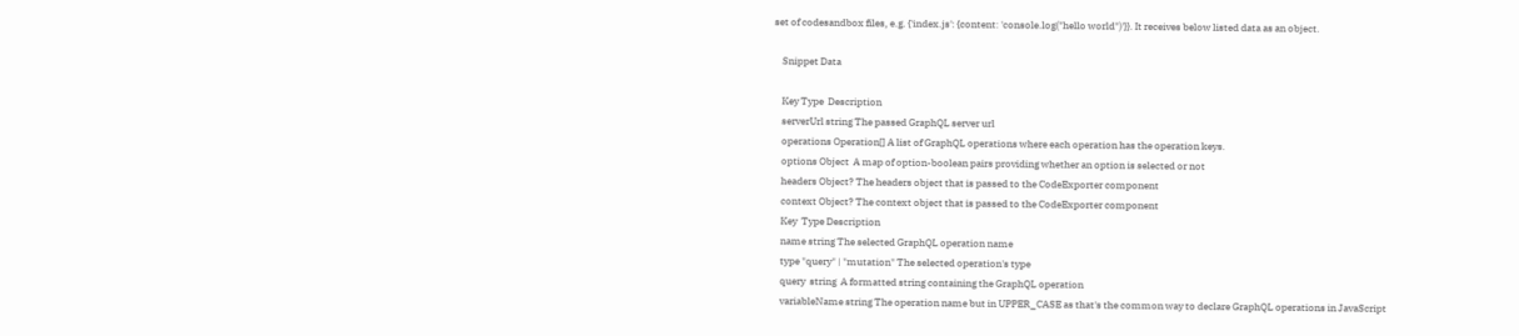set of codesandbox files, e.g. {'index.js': {content: 'console.log("hello world")'}}. It receives below listed data as an object.

    Snippet Data

    Key Type  Description
    serverUrl string The passed GraphQL server url
    operations Operation[] A list of GraphQL operations where each operation has the operation keys.
    options Object  A map of option-boolean pairs providing whether an option is selected or not
    headers Object? The headers object that is passed to the CodeExporter component
    context Object? The context object that is passed to the CodeExporter component
    Key  Type Description
    name string The selected GraphQL operation name
    type "query" | "mutation" The selected operation's type
    query  string  A formatted string containing the GraphQL operation
    variableName string The operation name but in UPPER_CASE as that's the common way to declare GraphQL operations in JavaScript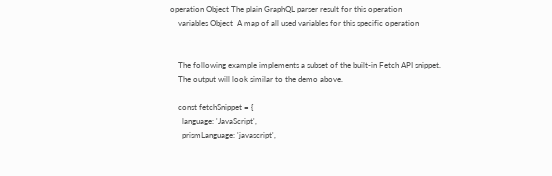operation Object The plain GraphQL parser result for this operation
    variables Object  A map of all used variables for this specific operation


    The following example implements a subset of the built-in Fetch API snippet.
    The output will look similar to the demo above.

    const fetchSnippet = {
      language: 'JavaScript',
      prismLanguage: 'javascript',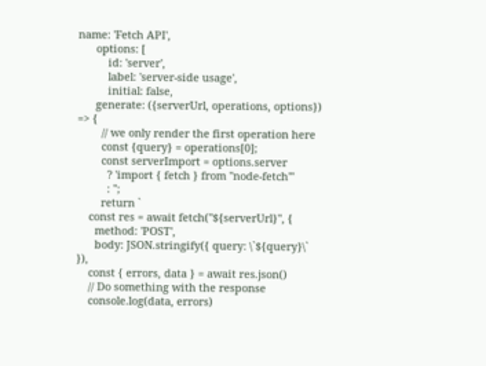name: 'Fetch API',
      options: [
          id: 'server',
          label: 'server-side usage',
          initial: false,
      generate: ({serverUrl, operations, options}) => {
        // we only render the first operation here
        const {query} = operations[0];
        const serverImport = options.server
          ? 'import { fetch } from "node-fetch"'
          : '';
        return `
    const res = await fetch("${serverUrl}", {
      method: 'POST',
      body: JSON.stringify({ query: \`${query}\` }),
    const { errors, data } = await res.json()
    // Do something with the response
    console.log(data, errors)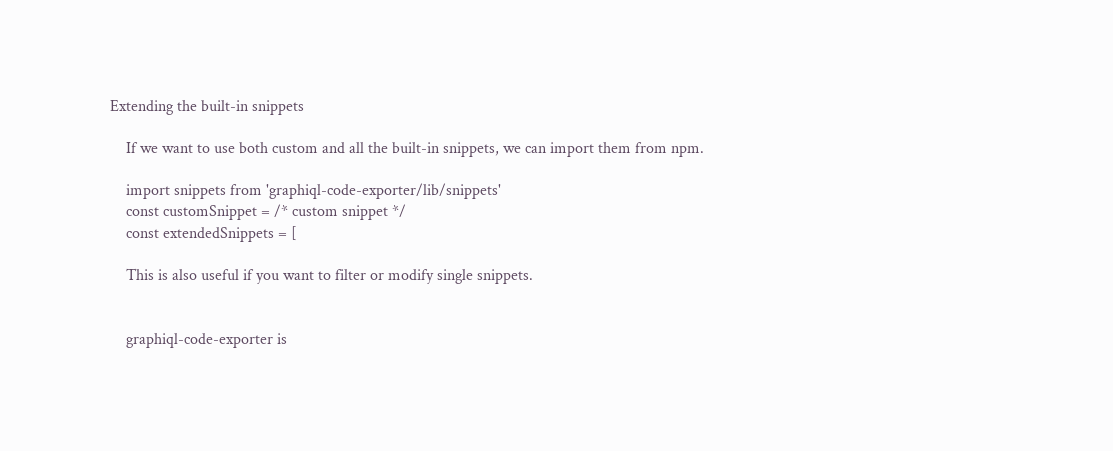Extending the built-in snippets

    If we want to use both custom and all the built-in snippets, we can import them from npm.

    import snippets from 'graphiql-code-exporter/lib/snippets'
    const customSnippet = /* custom snippet */
    const extendedSnippets = [

    This is also useful if you want to filter or modify single snippets.


    graphiql-code-exporter is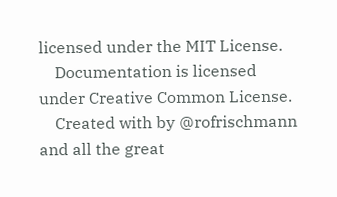licensed under the MIT License.
    Documentation is licensed under Creative Common License.
    Created with by @rofrischmann and all the great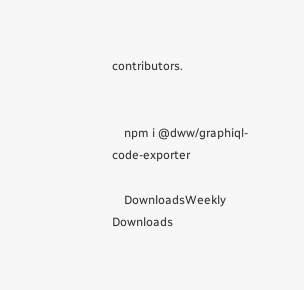contributors.


    npm i @dww/graphiql-code-exporter

    DownloadsWeekly Downloads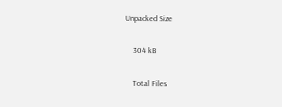Unpacked Size

    304 kB

    Total Files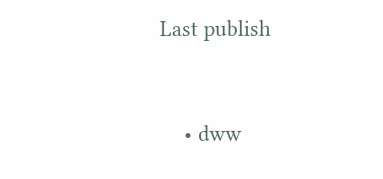Last publish


    • dww